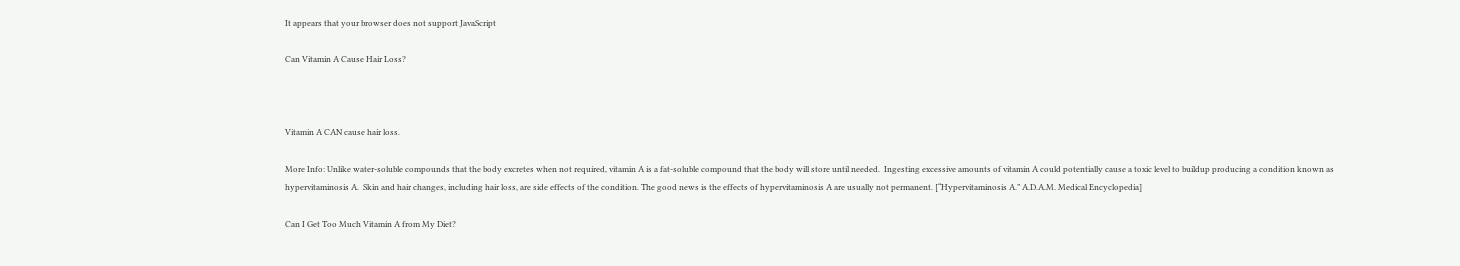It appears that your browser does not support JavaScript

Can Vitamin A Cause Hair Loss?



Vitamin A CAN cause hair loss.

More Info: Unlike water-soluble compounds that the body excretes when not required, vitamin A is a fat-soluble compound that the body will store until needed.  Ingesting excessive amounts of vitamin A could potentially cause a toxic level to buildup producing a condition known as hypervitaminosis A.  Skin and hair changes, including hair loss, are side effects of the condition. The good news is the effects of hypervitaminosis A are usually not permanent. [“Hypervitaminosis A.” A.D.A.M. Medical Encyclopedia]

Can I Get Too Much Vitamin A from My Diet?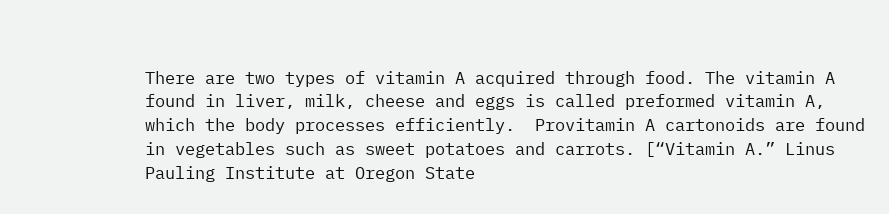There are two types of vitamin A acquired through food. The vitamin A found in liver, milk, cheese and eggs is called preformed vitamin A, which the body processes efficiently.  Provitamin A cartonoids are found in vegetables such as sweet potatoes and carrots. [“Vitamin A.” Linus Pauling Institute at Oregon State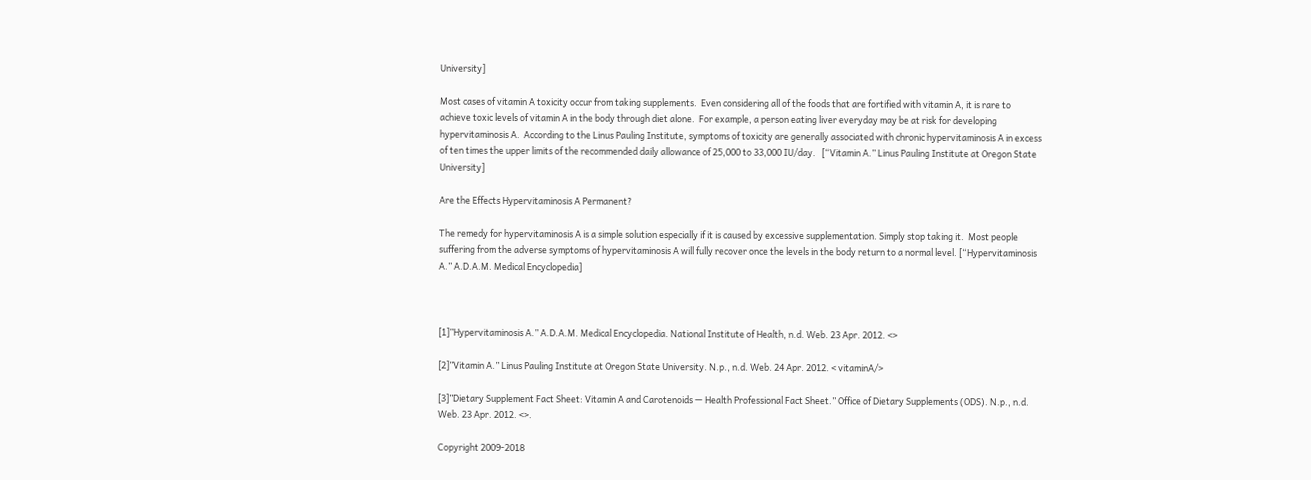University]

Most cases of vitamin A toxicity occur from taking supplements.  Even considering all of the foods that are fortified with vitamin A, it is rare to achieve toxic levels of vitamin A in the body through diet alone.  For example, a person eating liver everyday may be at risk for developing hypervitaminosis A.  According to the Linus Pauling Institute, symptoms of toxicity are generally associated with chronic hypervitaminosis A in excess of ten times the upper limits of the recommended daily allowance of 25,000 to 33,000 IU/day.   [“Vitamin A.” Linus Pauling Institute at Oregon State University]

Are the Effects Hypervitaminosis A Permanent?

The remedy for hypervitaminosis A is a simple solution especially if it is caused by excessive supplementation. Simply stop taking it.  Most people suffering from the adverse symptoms of hypervitaminosis A will fully recover once the levels in the body return to a normal level. [“Hypervitaminosis A.” A.D.A.M. Medical Encyclopedia]



[1]”Hypervitaminosis A.” A.D.A.M. Medical Encyclopedia. National Institute of Health, n.d. Web. 23 Apr. 2012. <>

[2]”Vitamin A.” Linus Pauling Institute at Oregon State University. N.p., n.d. Web. 24 Apr. 2012. < vitaminA/>

[3]”Dietary Supplement Fact Sheet: Vitamin A and Carotenoids — Health Professional Fact Sheet.” Office of Dietary Supplements (ODS). N.p., n.d. Web. 23 Apr. 2012. <>.

Copyright 2009-2018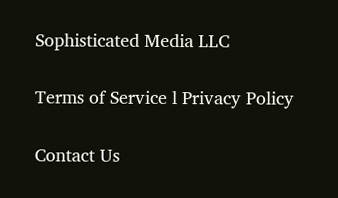Sophisticated Media LLC

Terms of Service l Privacy Policy

Contact Us